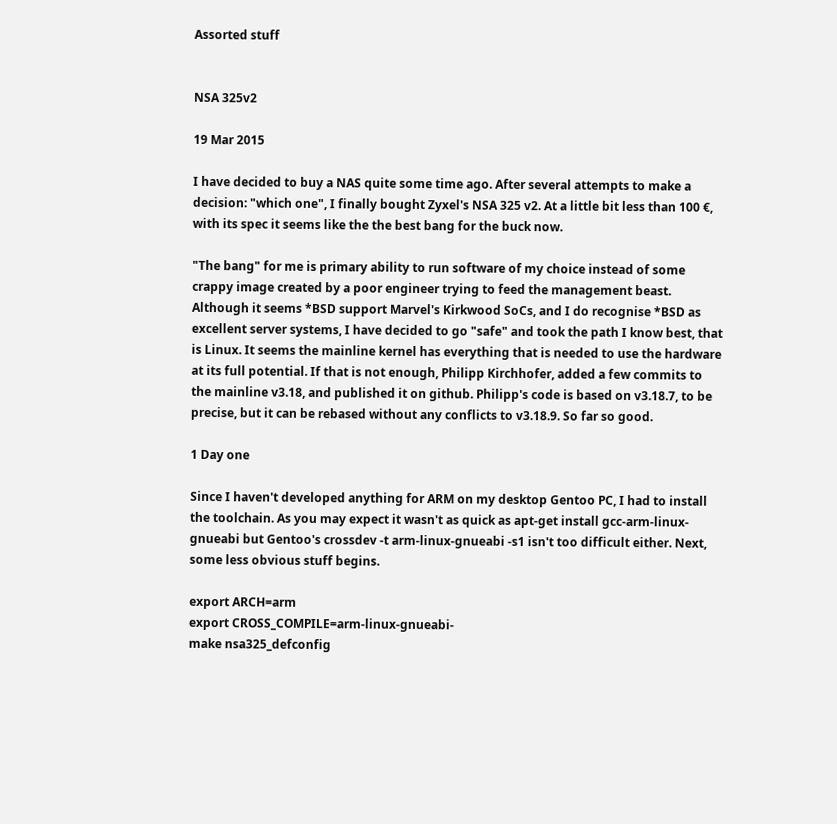Assorted stuff


NSA 325v2

19 Mar 2015

I have decided to buy a NAS quite some time ago. After several attempts to make a decision: "which one", I finally bought Zyxel's NSA 325 v2. At a little bit less than 100 €, with its spec it seems like the the best bang for the buck now.

"The bang" for me is primary ability to run software of my choice instead of some crappy image created by a poor engineer trying to feed the management beast. Although it seems *BSD support Marvel's Kirkwood SoCs, and I do recognise *BSD as excellent server systems, I have decided to go "safe" and took the path I know best, that is Linux. It seems the mainline kernel has everything that is needed to use the hardware at its full potential. If that is not enough, Philipp Kirchhofer, added a few commits to the mainline v3.18, and published it on github. Philipp's code is based on v3.18.7, to be precise, but it can be rebased without any conflicts to v3.18.9. So far so good.

1 Day one

Since I haven't developed anything for ARM on my desktop Gentoo PC, I had to install the toolchain. As you may expect it wasn't as quick as apt-get install gcc-arm-linux-gnueabi but Gentoo's crossdev -t arm-linux-gnueabi -s1 isn't too difficult either. Next, some less obvious stuff begins.

export ARCH=arm
export CROSS_COMPILE=arm-linux-gnueabi-
make nsa325_defconfig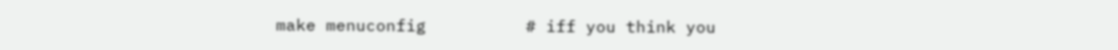make menuconfig          # iff you think you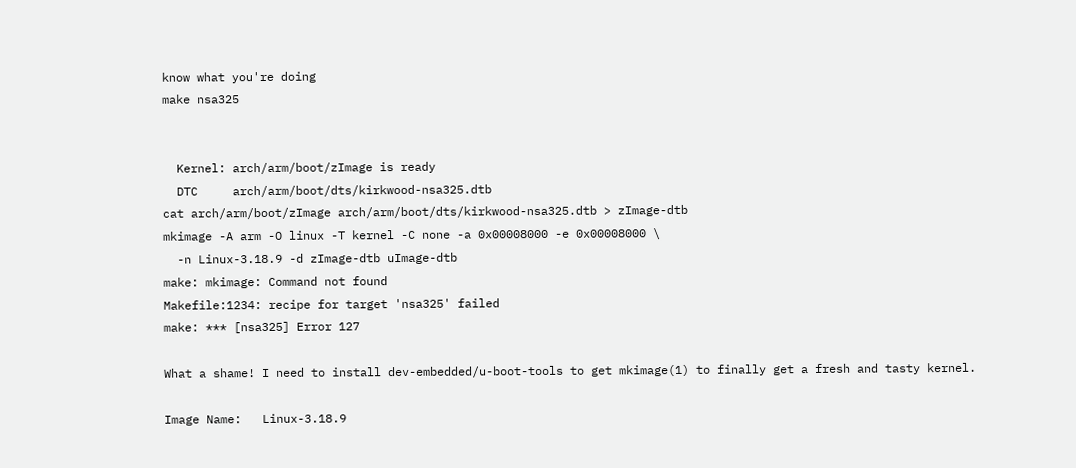know what you're doing
make nsa325


  Kernel: arch/arm/boot/zImage is ready
  DTC     arch/arm/boot/dts/kirkwood-nsa325.dtb
cat arch/arm/boot/zImage arch/arm/boot/dts/kirkwood-nsa325.dtb > zImage-dtb
mkimage -A arm -O linux -T kernel -C none -a 0x00008000 -e 0x00008000 \
  -n Linux-3.18.9 -d zImage-dtb uImage-dtb
make: mkimage: Command not found
Makefile:1234: recipe for target 'nsa325' failed
make: *** [nsa325] Error 127

What a shame! I need to install dev-embedded/u-boot-tools to get mkimage(1) to finally get a fresh and tasty kernel.

Image Name:   Linux-3.18.9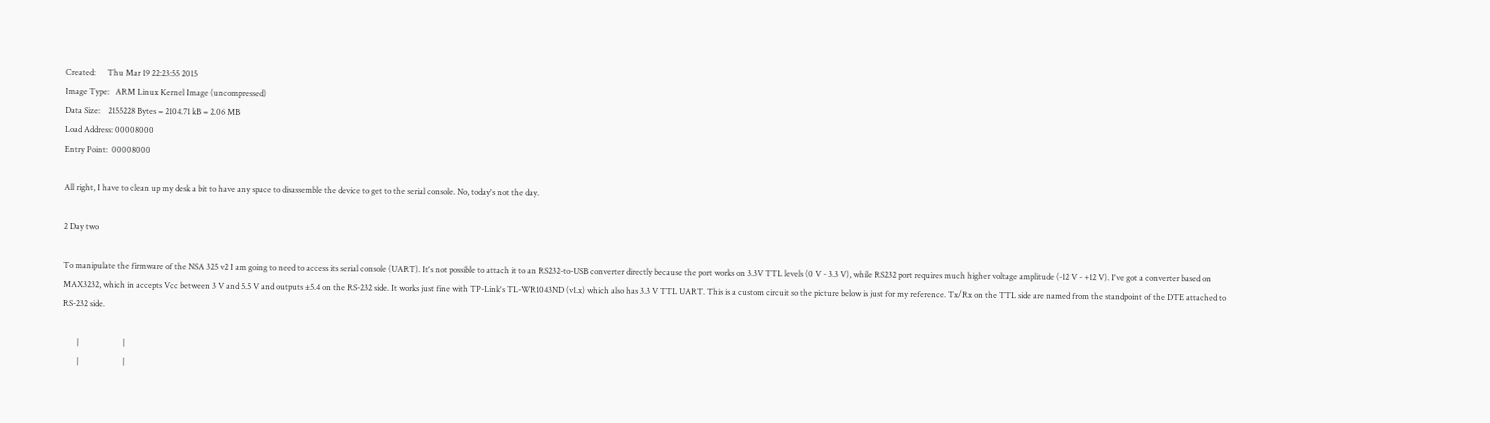Created:      Thu Mar 19 22:23:55 2015
Image Type:   ARM Linux Kernel Image (uncompressed)
Data Size:    2155228 Bytes = 2104.71 kB = 2.06 MB
Load Address: 00008000
Entry Point:  00008000

All right, I have to clean up my desk a bit to have any space to disassemble the device to get to the serial console. No, today's not the day.

2 Day two

To manipulate the firmware of the NSA 325 v2 I am going to need to access its serial console (UART). It's not possible to attach it to an RS232-to-USB converter directly because the port works on 3.3V TTL levels (0 V - 3.3 V), while RS232 port requires much higher voltage amplitude (-12 V - +12 V). I've got a converter based on MAX3232, which in accepts Vcc between 3 V and 5.5 V and outputs ±5.4 on the RS-232 side. It works just fine with TP-Link's TL-WR1043ND (v1.x) which also has 3.3 V TTL UART. This is a custom circuit so the picture below is just for my reference. Tx/Rx on the TTL side are named from the standpoint of the DTE attached to RS-232 side.

       |                      |
       |                      |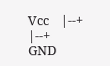Vcc    |--+                   |--+
GND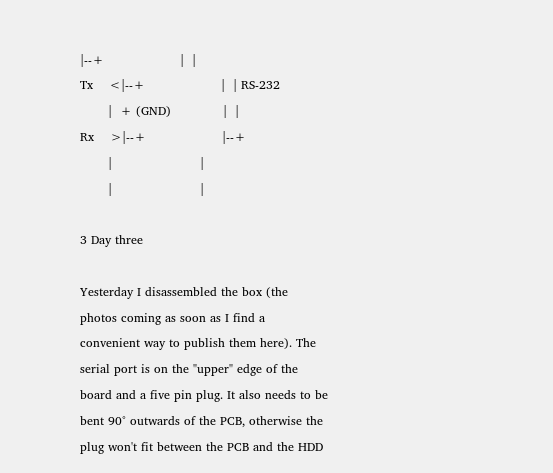|--+                   |  |
Tx    <|--+                   |  | RS-232
       |  + (GND)             |  |
Rx    >|--+                   |--+
       |                      |
       |                      |

3 Day three

Yesterday I disassembled the box (the photos coming as soon as I find a convenient way to publish them here). The serial port is on the "upper" edge of the board and a five pin plug. It also needs to be bent 90° outwards of the PCB, otherwise the plug won't fit between the PCB and the HDD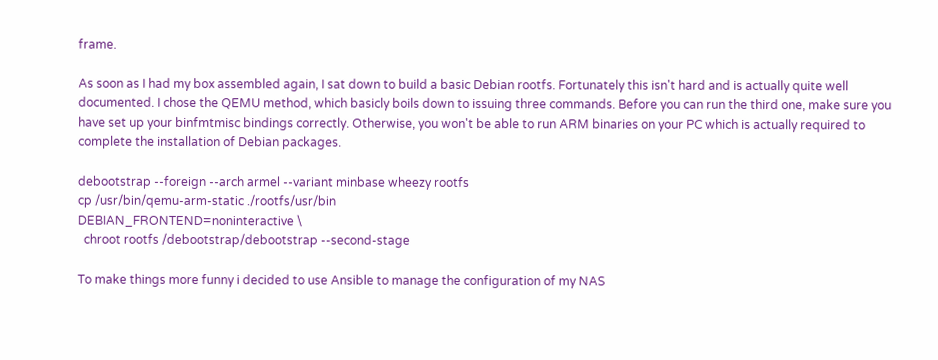frame.

As soon as I had my box assembled again, I sat down to build a basic Debian rootfs. Fortunately this isn't hard and is actually quite well documented. I chose the QEMU method, which basicly boils down to issuing three commands. Before you can run the third one, make sure you have set up your binfmtmisc bindings correctly. Otherwise, you won't be able to run ARM binaries on your PC which is actually required to complete the installation of Debian packages.

debootstrap --foreign --arch armel --variant minbase wheezy rootfs
cp /usr/bin/qemu-arm-static ./rootfs/usr/bin
DEBIAN_FRONTEND=noninteractive \
  chroot rootfs /debootstrap/debootstrap --second-stage

To make things more funny i decided to use Ansible to manage the configuration of my NAS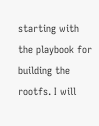starting with the playbook for building the rootfs. I will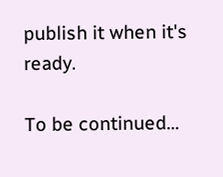publish it when it's ready.

To be continued…